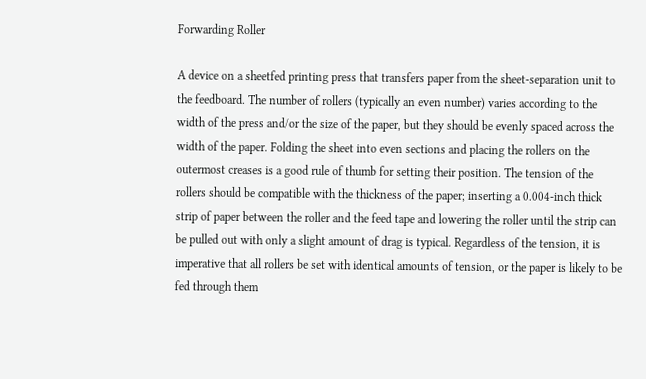Forwarding Roller

A device on a sheetfed printing press that transfers paper from the sheet-separation unit to the feedboard. The number of rollers (typically an even number) varies according to the width of the press and/or the size of the paper, but they should be evenly spaced across the width of the paper. Folding the sheet into even sections and placing the rollers on the outermost creases is a good rule of thumb for setting their position. The tension of the rollers should be compatible with the thickness of the paper; inserting a 0.004-inch thick strip of paper between the roller and the feed tape and lowering the roller until the strip can be pulled out with only a slight amount of drag is typical. Regardless of the tension, it is imperative that all rollers be set with identical amounts of tension, or the paper is likely to be fed through them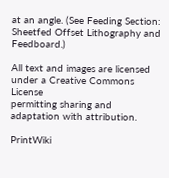at an angle. (See Feeding Section: Sheetfed Offset Lithography and Feedboard.)

All text and images are licensed under a Creative Commons License
permitting sharing and adaptation with attribution.

PrintWiki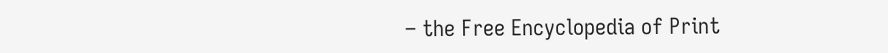– the Free Encyclopedia of Print